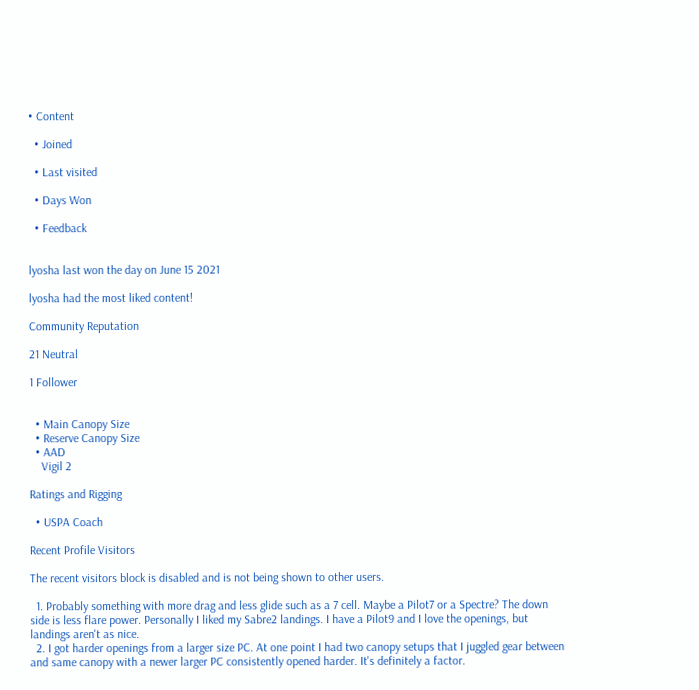• Content

  • Joined

  • Last visited

  • Days Won

  • Feedback


lyosha last won the day on June 15 2021

lyosha had the most liked content!

Community Reputation

21 Neutral

1 Follower


  • Main Canopy Size
  • Reserve Canopy Size
  • AAD
    Vigil 2

Ratings and Rigging

  • USPA Coach

Recent Profile Visitors

The recent visitors block is disabled and is not being shown to other users.

  1. Probably something with more drag and less glide such as a 7 cell. Maybe a Pilot7 or a Spectre? The down side is less flare power. Personally I liked my Sabre2 landings. I have a Pilot9 and I love the openings, but landings aren't as nice.
  2. I got harder openings from a larger size PC. At one point I had two canopy setups that I juggled gear between and same canopy with a newer larger PC consistently opened harder. It's definitely a factor.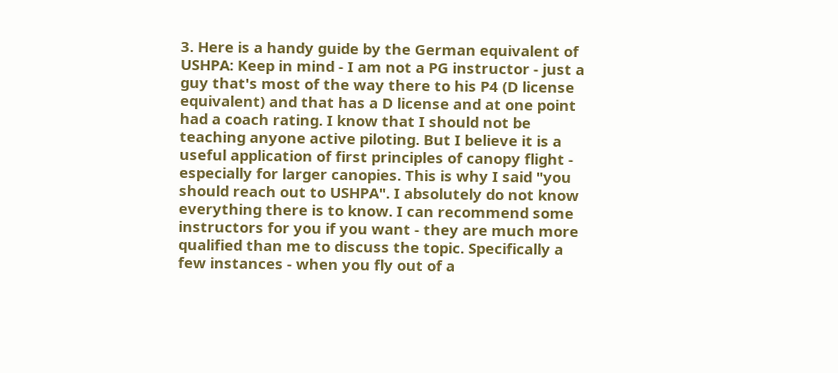3. Here is a handy guide by the German equivalent of USHPA: Keep in mind - I am not a PG instructor - just a guy that's most of the way there to his P4 (D license equivalent) and that has a D license and at one point had a coach rating. I know that I should not be teaching anyone active piloting. But I believe it is a useful application of first principles of canopy flight - especially for larger canopies. This is why I said "you should reach out to USHPA". I absolutely do not know everything there is to know. I can recommend some instructors for you if you want - they are much more qualified than me to discuss the topic. Specifically a few instances - when you fly out of a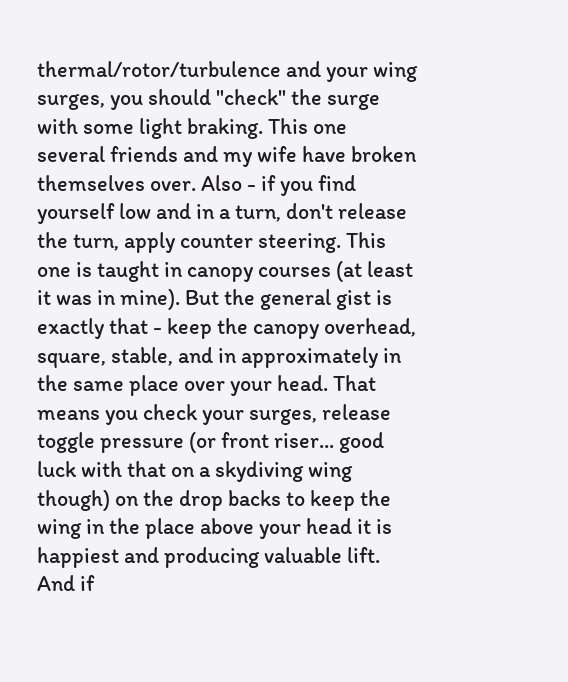thermal/rotor/turbulence and your wing surges, you should "check" the surge with some light braking. This one several friends and my wife have broken themselves over. Also - if you find yourself low and in a turn, don't release the turn, apply counter steering. This one is taught in canopy courses (at least it was in mine). But the general gist is exactly that - keep the canopy overhead, square, stable, and in approximately in the same place over your head. That means you check your surges, release toggle pressure (or front riser... good luck with that on a skydiving wing though) on the drop backs to keep the wing in the place above your head it is happiest and producing valuable lift. And if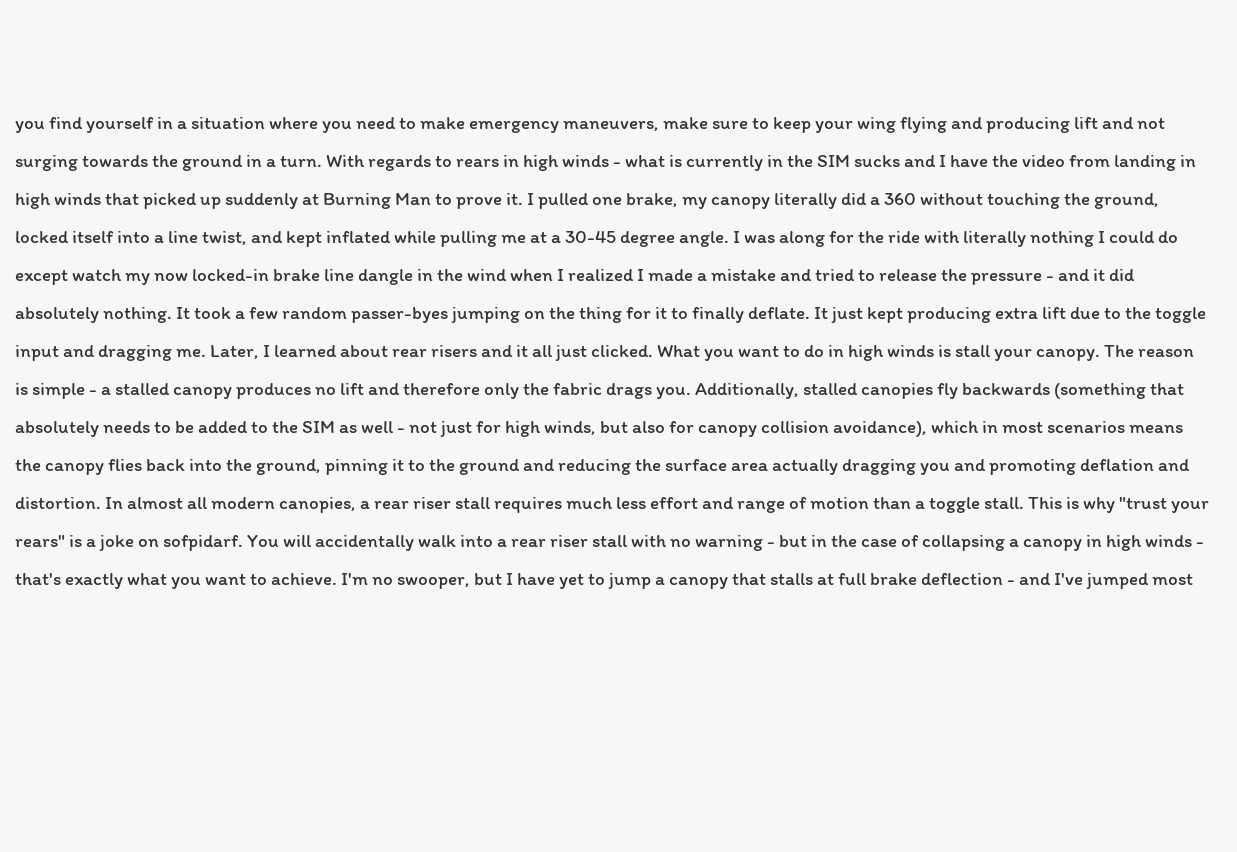you find yourself in a situation where you need to make emergency maneuvers, make sure to keep your wing flying and producing lift and not surging towards the ground in a turn. With regards to rears in high winds - what is currently in the SIM sucks and I have the video from landing in high winds that picked up suddenly at Burning Man to prove it. I pulled one brake, my canopy literally did a 360 without touching the ground, locked itself into a line twist, and kept inflated while pulling me at a 30-45 degree angle. I was along for the ride with literally nothing I could do except watch my now locked-in brake line dangle in the wind when I realized I made a mistake and tried to release the pressure - and it did absolutely nothing. It took a few random passer-byes jumping on the thing for it to finally deflate. It just kept producing extra lift due to the toggle input and dragging me. Later, I learned about rear risers and it all just clicked. What you want to do in high winds is stall your canopy. The reason is simple - a stalled canopy produces no lift and therefore only the fabric drags you. Additionally, stalled canopies fly backwards (something that absolutely needs to be added to the SIM as well - not just for high winds, but also for canopy collision avoidance), which in most scenarios means the canopy flies back into the ground, pinning it to the ground and reducing the surface area actually dragging you and promoting deflation and distortion. In almost all modern canopies, a rear riser stall requires much less effort and range of motion than a toggle stall. This is why "trust your rears" is a joke on sofpidarf. You will accidentally walk into a rear riser stall with no warning - but in the case of collapsing a canopy in high winds - that's exactly what you want to achieve. I'm no swooper, but I have yet to jump a canopy that stalls at full brake deflection - and I've jumped most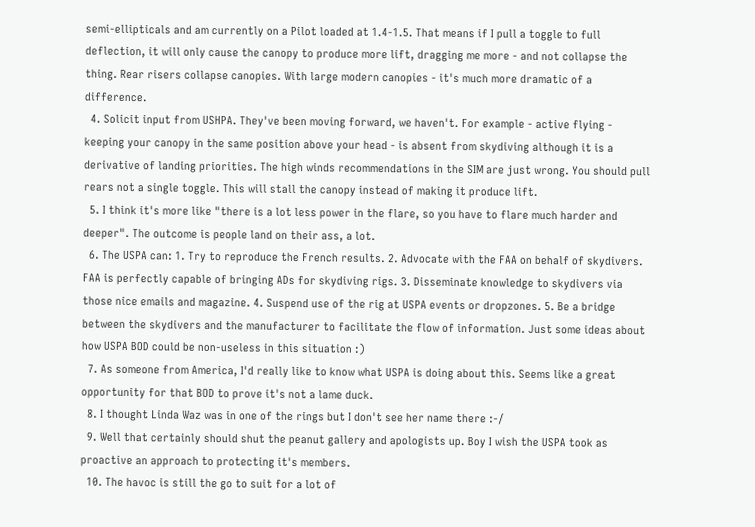semi-ellipticals and am currently on a Pilot loaded at 1.4-1.5. That means if I pull a toggle to full deflection, it will only cause the canopy to produce more lift, dragging me more - and not collapse the thing. Rear risers collapse canopies. With large modern canopies - it's much more dramatic of a difference.
  4. Solicit input from USHPA. They've been moving forward, we haven't. For example - active flying - keeping your canopy in the same position above your head - is absent from skydiving although it is a derivative of landing priorities. The high winds recommendations in the SIM are just wrong. You should pull rears not a single toggle. This will stall the canopy instead of making it produce lift.
  5. I think it's more like "there is a lot less power in the flare, so you have to flare much harder and deeper". The outcome is people land on their ass, a lot.
  6. The USPA can: 1. Try to reproduce the French results. 2. Advocate with the FAA on behalf of skydivers. FAA is perfectly capable of bringing ADs for skydiving rigs. 3. Disseminate knowledge to skydivers via those nice emails and magazine. 4. Suspend use of the rig at USPA events or dropzones. 5. Be a bridge between the skydivers and the manufacturer to facilitate the flow of information. Just some ideas about how USPA BOD could be non-useless in this situation :)
  7. As someone from America, I'd really like to know what USPA is doing about this. Seems like a great opportunity for that BOD to prove it's not a lame duck.
  8. I thought Linda Waz was in one of the rings but I don't see her name there :-/
  9. Well that certainly should shut the peanut gallery and apologists up. Boy I wish the USPA took as proactive an approach to protecting it's members.
  10. The havoc is still the go to suit for a lot of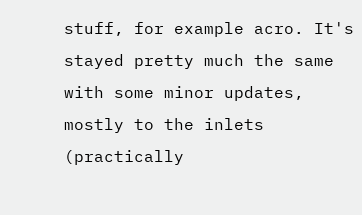stuff, for example acro. It's stayed pretty much the same with some minor updates, mostly to the inlets (practically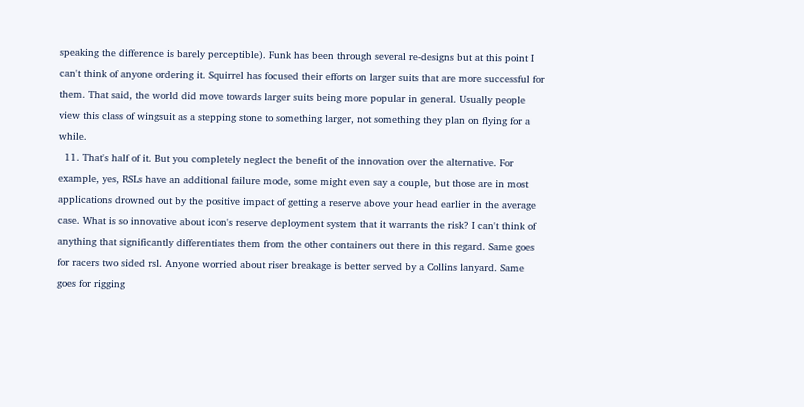speaking the difference is barely perceptible). Funk has been through several re-designs but at this point I can't think of anyone ordering it. Squirrel has focused their efforts on larger suits that are more successful for them. That said, the world did move towards larger suits being more popular in general. Usually people view this class of wingsuit as a stepping stone to something larger, not something they plan on flying for a while.
  11. That's half of it. But you completely neglect the benefit of the innovation over the alternative. For example, yes, RSLs have an additional failure mode, some might even say a couple, but those are in most applications drowned out by the positive impact of getting a reserve above your head earlier in the average case. What is so innovative about icon's reserve deployment system that it warrants the risk? I can't think of anything that significantly differentiates them from the other containers out there in this regard. Same goes for racers two sided rsl. Anyone worried about riser breakage is better served by a Collins lanyard. Same goes for rigging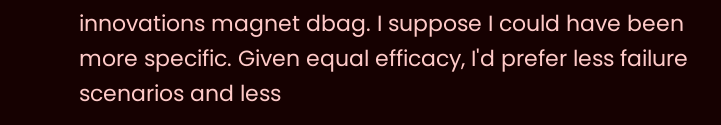innovations magnet dbag. I suppose I could have been more specific. Given equal efficacy, I'd prefer less failure scenarios and less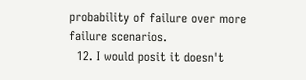probability of failure over more failure scenarios.
  12. I would posit it doesn't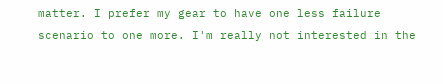matter. I prefer my gear to have one less failure scenario to one more. I'm really not interested in the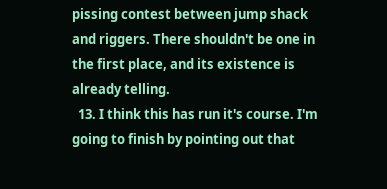pissing contest between jump shack and riggers. There shouldn't be one in the first place, and its existence is already telling.
  13. I think this has run it's course. I'm going to finish by pointing out that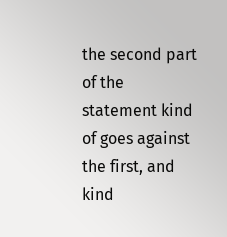the second part of the statement kind of goes against the first, and kind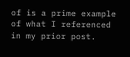of is a prime example of what I referenced in my prior post.